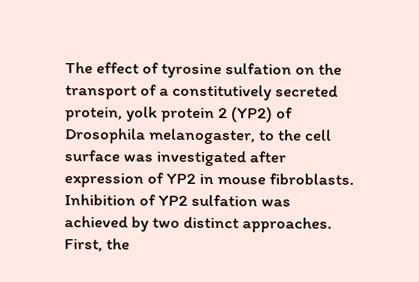The effect of tyrosine sulfation on the transport of a constitutively secreted protein, yolk protein 2 (YP2) of Drosophila melanogaster, to the cell surface was investigated after expression of YP2 in mouse fibroblasts. Inhibition of YP2 sulfation was achieved by two distinct approaches. First, the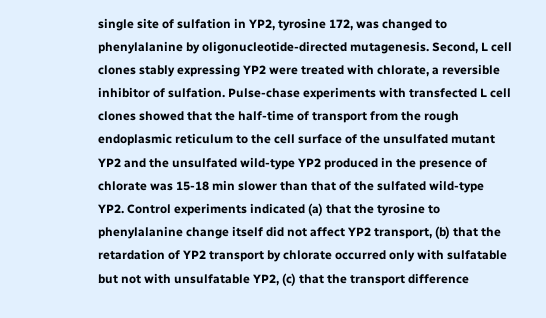single site of sulfation in YP2, tyrosine 172, was changed to phenylalanine by oligonucleotide-directed mutagenesis. Second, L cell clones stably expressing YP2 were treated with chlorate, a reversible inhibitor of sulfation. Pulse-chase experiments with transfected L cell clones showed that the half-time of transport from the rough endoplasmic reticulum to the cell surface of the unsulfated mutant YP2 and the unsulfated wild-type YP2 produced in the presence of chlorate was 15-18 min slower than that of the sulfated wild-type YP2. Control experiments indicated (a) that the tyrosine to phenylalanine change itself did not affect YP2 transport, (b) that the retardation of YP2 transport by chlorate occurred only with sulfatable but not with unsulfatable YP2, (c) that the transport difference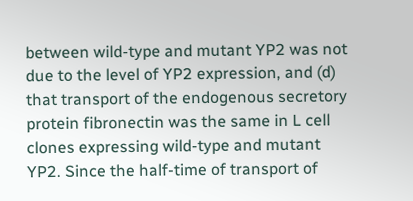between wild-type and mutant YP2 was not due to the level of YP2 expression, and (d) that transport of the endogenous secretory protein fibronectin was the same in L cell clones expressing wild-type and mutant YP2. Since the half-time of transport of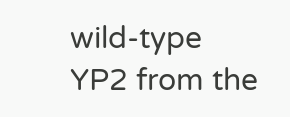wild-type YP2 from the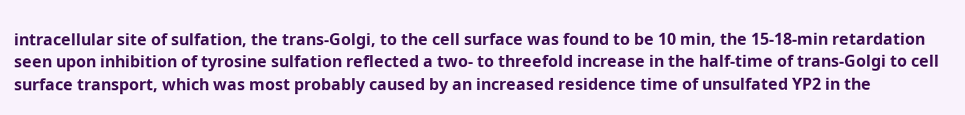intracellular site of sulfation, the trans-Golgi, to the cell surface was found to be 10 min, the 15-18-min retardation seen upon inhibition of tyrosine sulfation reflected a two- to threefold increase in the half-time of trans-Golgi to cell surface transport, which was most probably caused by an increased residence time of unsulfated YP2 in the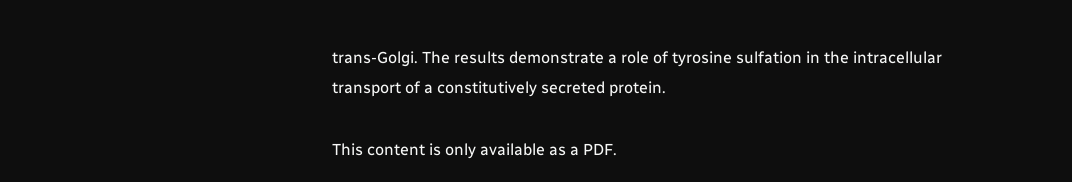trans-Golgi. The results demonstrate a role of tyrosine sulfation in the intracellular transport of a constitutively secreted protein.

This content is only available as a PDF.